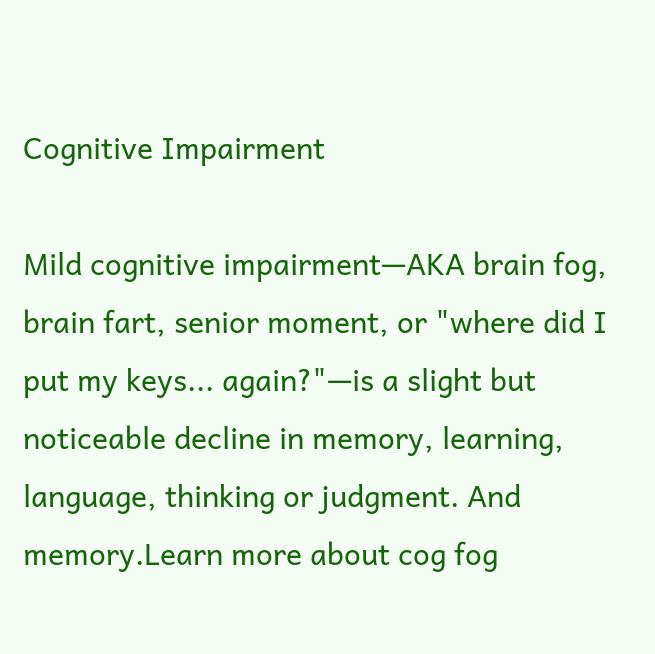Cognitive Impairment

Mild cognitive impairment—AKA brain fog, brain fart, senior moment, or "where did I put my keys... again?"—is a slight but noticeable decline in memory, learning, language, thinking or judgment. And memory.Learn more about cog fog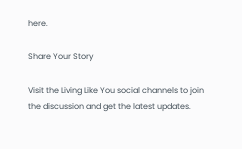here.

Share Your Story

Visit the Living Like You social channels to join the discussion and get the latest updates.